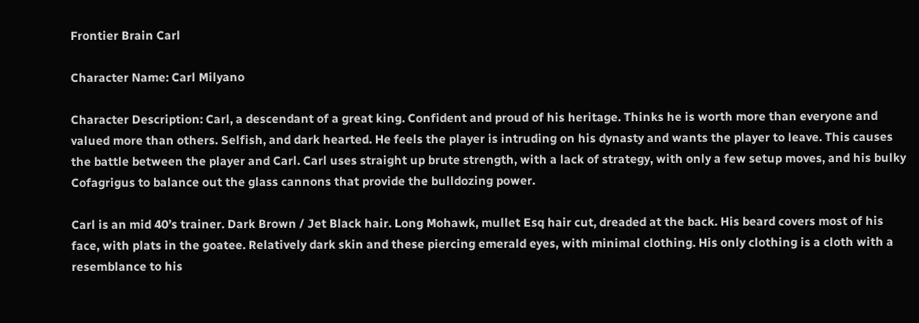Frontier Brain Carl

Character Name: Carl Milyano

Character Description: Carl, a descendant of a great king. Confident and proud of his heritage. Thinks he is worth more than everyone and valued more than others. Selfish, and dark hearted. He feels the player is intruding on his dynasty and wants the player to leave. This causes the battle between the player and Carl. Carl uses straight up brute strength, with a lack of strategy, with only a few setup moves, and his bulky Cofagrigus to balance out the glass cannons that provide the bulldozing power.

Carl is an mid 40’s trainer. Dark Brown / Jet Black hair. Long Mohawk, mullet Esq hair cut, dreaded at the back. His beard covers most of his face, with plats in the goatee. Relatively dark skin and these piercing emerald eyes, with minimal clothing. His only clothing is a cloth with a resemblance to his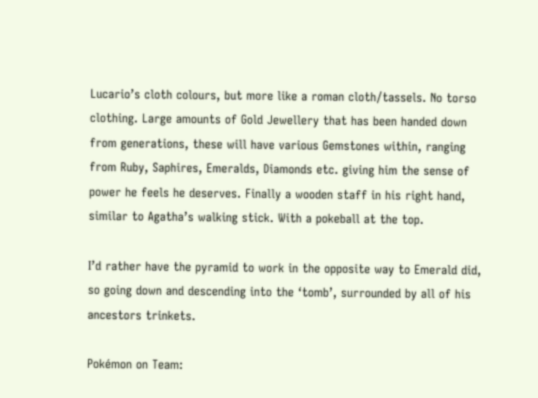Lucario’s cloth colours, but more like a roman cloth/tassels. No torso clothing. Large amounts of Gold Jewellery that has been handed down from generations, these will have various Gemstones within, ranging from Ruby, Saphires, Emeralds, Diamonds etc. giving him the sense of power he feels he deserves. Finally a wooden staff in his right hand, similar to Agatha’s walking stick. With a pokeball at the top.

I’d rather have the pyramid to work in the opposite way to Emerald did, so going down and descending into the ‘tomb’, surrounded by all of his ancestors trinkets.

Pokémon on Team: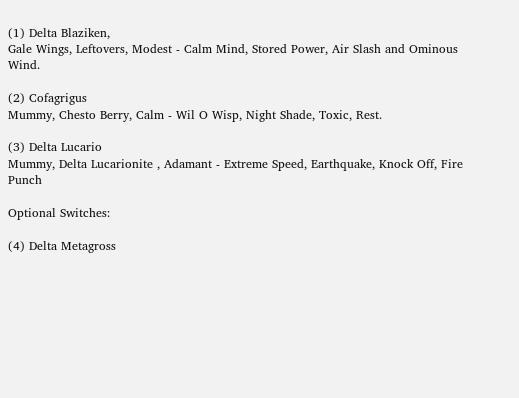(1) Delta Blaziken,
Gale Wings, Leftovers, Modest - Calm Mind, Stored Power, Air Slash and Ominous Wind.

(2) Cofagrigus
Mummy, Chesto Berry, Calm - Wil O Wisp, Night Shade, Toxic, Rest.

(3) Delta Lucario
Mummy, Delta Lucarionite , Adamant - Extreme Speed, Earthquake, Knock Off, Fire Punch

Optional Switches:

(4) Delta Metagross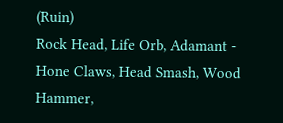(Ruin)
Rock Head, Life Orb, Adamant - Hone Claws, Head Smash, Wood Hammer,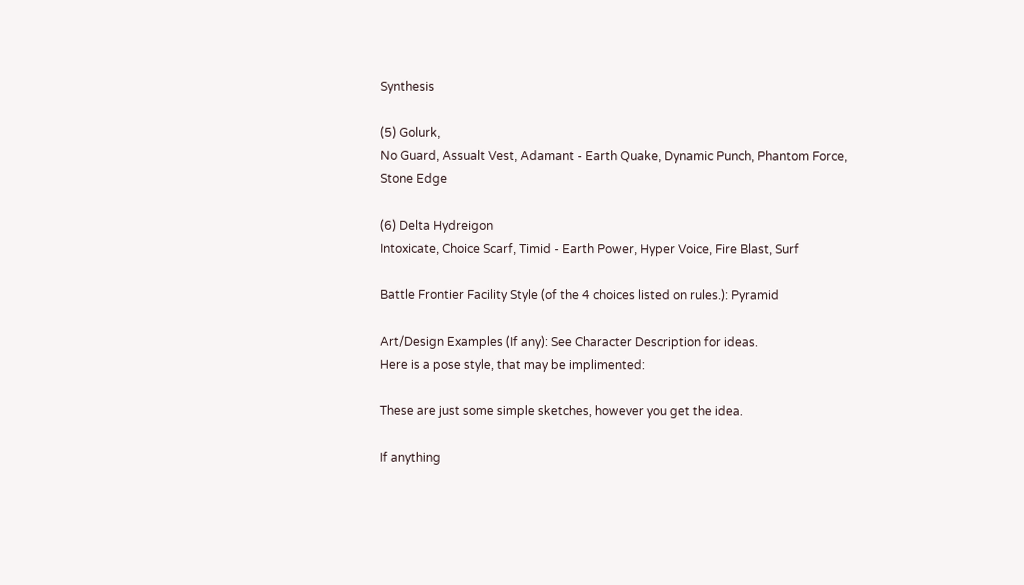Synthesis

(5) Golurk,
No Guard, Assualt Vest, Adamant - Earth Quake, Dynamic Punch, Phantom Force, Stone Edge

(6) Delta Hydreigon
Intoxicate, Choice Scarf, Timid - Earth Power, Hyper Voice, Fire Blast, Surf

Battle Frontier Facility Style (of the 4 choices listed on rules.): Pyramid

Art/Design Examples (If any): See Character Description for ideas.
Here is a pose style, that may be implimented:

These are just some simple sketches, however you get the idea.

If anything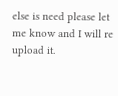else is need please let me know and I will re upload it.